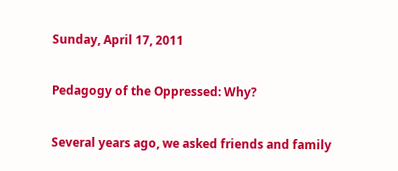Sunday, April 17, 2011

Pedagogy of the Oppressed: Why?

Several years ago, we asked friends and family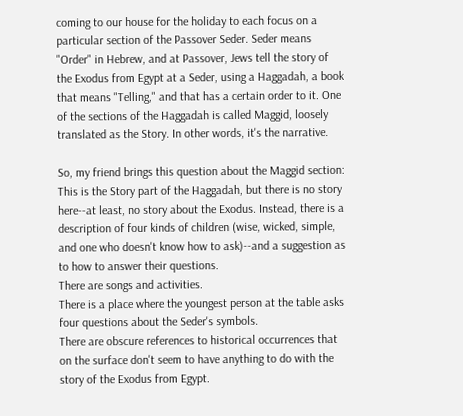coming to our house for the holiday to each focus on a particular section of the Passover Seder. Seder means "Order" in Hebrew, and at Passover, Jews tell the story of the Exodus from Egypt at a Seder, using a Haggadah, a book that means "Telling," and that has a certain order to it. One of the sections of the Haggadah is called Maggid, loosely translated as the Story. In other words, it's the narrative.

So, my friend brings this question about the Maggid section:
This is the Story part of the Haggadah, but there is no story here--at least, no story about the Exodus. Instead, there is a description of four kinds of children (wise, wicked, simple, and one who doesn't know how to ask)--and a suggestion as to how to answer their questions.
There are songs and activities.
There is a place where the youngest person at the table asks four questions about the Seder's symbols.
There are obscure references to historical occurrences that on the surface don't seem to have anything to do with the story of the Exodus from Egypt.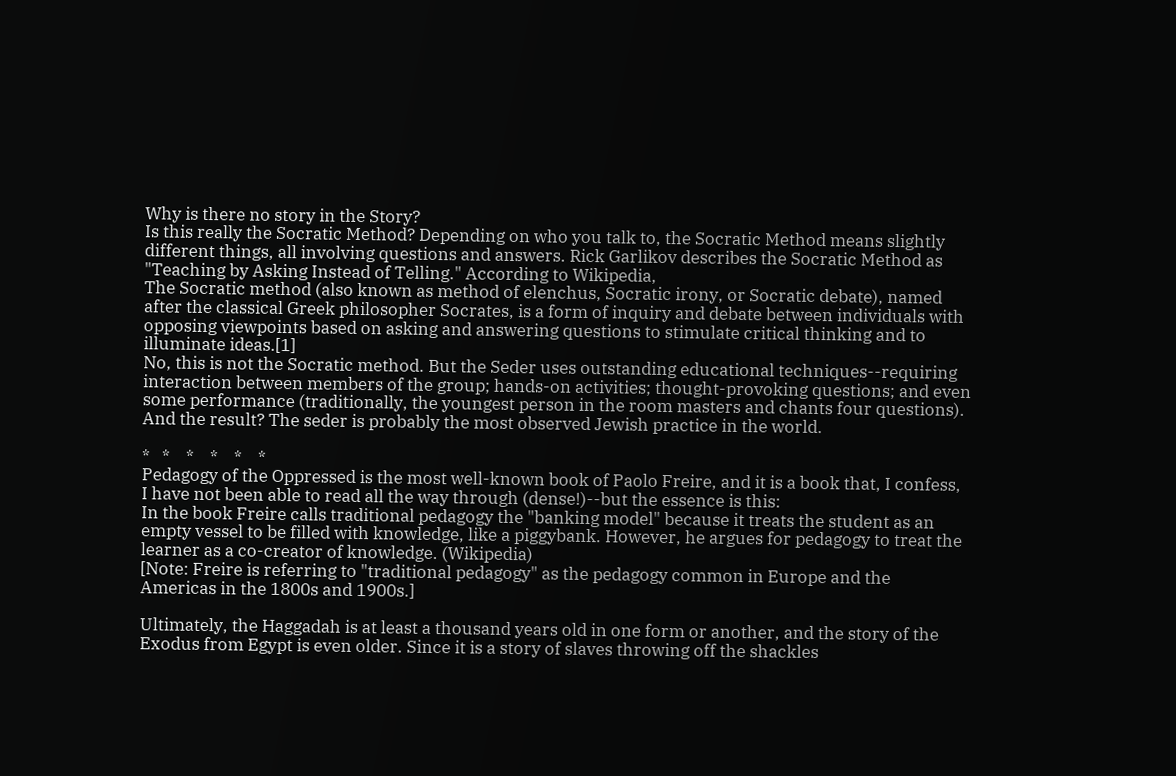Why is there no story in the Story?
Is this really the Socratic Method? Depending on who you talk to, the Socratic Method means slightly different things, all involving questions and answers. Rick Garlikov describes the Socratic Method as "Teaching by Asking Instead of Telling." According to Wikipedia,
The Socratic method (also known as method of elenchus, Socratic irony, or Socratic debate), named after the classical Greek philosopher Socrates, is a form of inquiry and debate between individuals with opposing viewpoints based on asking and answering questions to stimulate critical thinking and to illuminate ideas.[1]
No, this is not the Socratic method. But the Seder uses outstanding educational techniques--requiring interaction between members of the group; hands-on activities; thought-provoking questions; and even some performance (traditionally, the youngest person in the room masters and chants four questions). And the result? The seder is probably the most observed Jewish practice in the world.

*   *    *    *    *    *
Pedagogy of the Oppressed is the most well-known book of Paolo Freire, and it is a book that, I confess, I have not been able to read all the way through (dense!)--but the essence is this:
In the book Freire calls traditional pedagogy the "banking model" because it treats the student as an empty vessel to be filled with knowledge, like a piggybank. However, he argues for pedagogy to treat the learner as a co-creator of knowledge. (Wikipedia)
[Note: Freire is referring to "traditional pedagogy" as the pedagogy common in Europe and the Americas in the 1800s and 1900s.]

Ultimately, the Haggadah is at least a thousand years old in one form or another, and the story of the Exodus from Egypt is even older. Since it is a story of slaves throwing off the shackles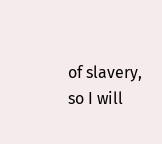of slavery, so I will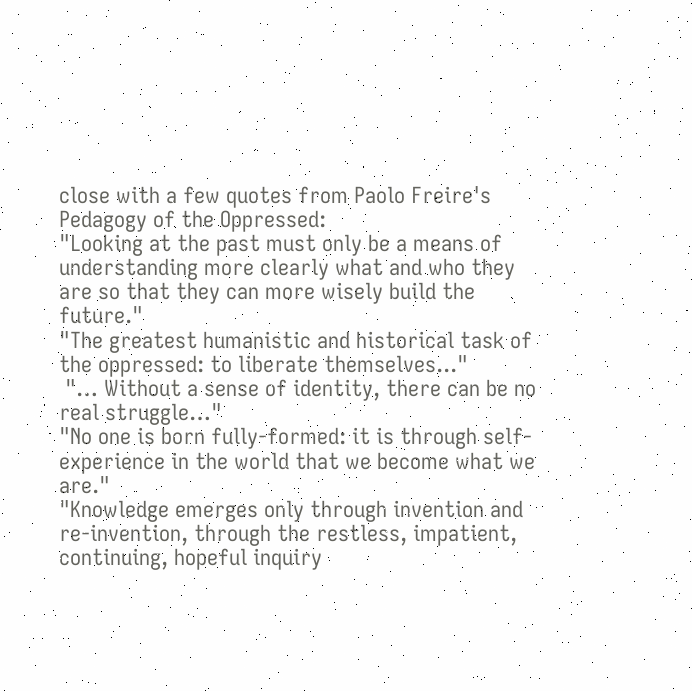close with a few quotes from Paolo Freire's Pedagogy of the Oppressed:
"Looking at the past must only be a means of understanding more clearly what and who they are so that they can more wisely build the future."
"The greatest humanistic and historical task of the oppressed: to liberate themselves..."
 "… Without a sense of identity, there can be no real struggle…"
"No one is born fully-formed: it is through self-experience in the world that we become what we are."
"Knowledge emerges only through invention and re-invention, through the restless, impatient, continuing, hopeful inquiry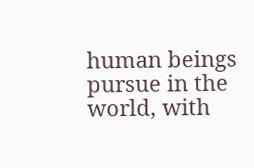human beings pursue in the world, with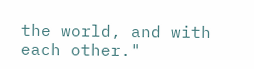the world, and with each other."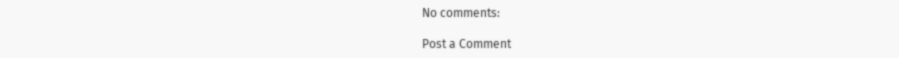No comments:

Post a Comment